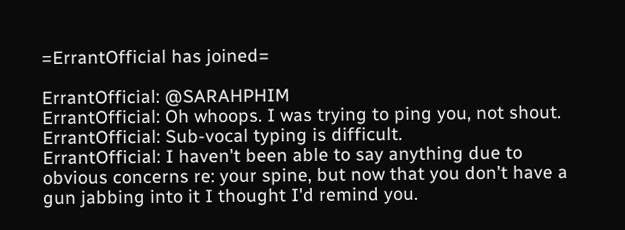=ErrantOfficial has joined=

ErrantOfficial: @SARAHPHIM
ErrantOfficial: Oh whoops. I was trying to ping you, not shout.
ErrantOfficial: Sub-vocal typing is difficult.
ErrantOfficial: I haven't been able to say anything due to obvious concerns re: your spine, but now that you don't have a gun jabbing into it I thought I'd remind you.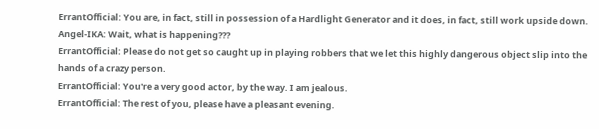ErrantOfficial: You are, in fact, still in possession of a Hardlight Generator and it does, in fact, still work upside down.
Angel-IKA: Wait, what is happening???
ErrantOfficial: Please do not get so caught up in playing robbers that we let this highly dangerous object slip into the hands of a crazy person.
ErrantOfficial: You're a very good actor, by the way. I am jealous.
ErrantOfficial: The rest of you, please have a pleasant evening.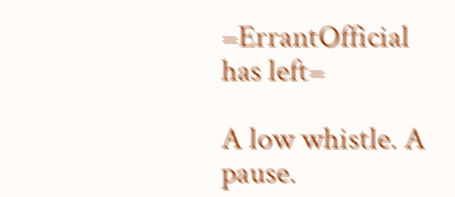=ErrantOfficial has left=

A low whistle. A pause.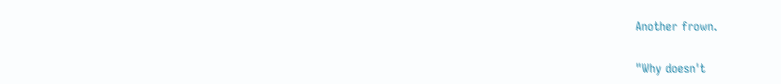Another frown.

"Why doesn't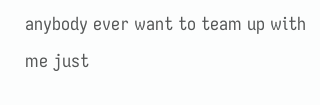anybody ever want to team up with me just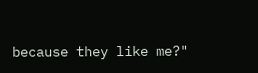because they like me?"